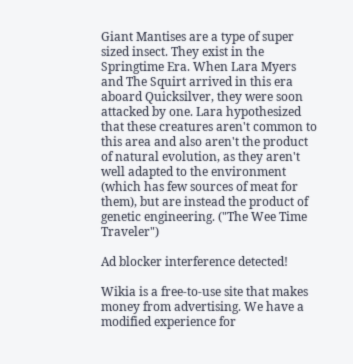Giant Mantises are a type of super sized insect. They exist in the Springtime Era. When Lara Myers and The Squirt arrived in this era aboard Quicksilver, they were soon attacked by one. Lara hypothesized that these creatures aren't common to this area and also aren't the product of natural evolution, as they aren't well adapted to the environment (which has few sources of meat for them), but are instead the product of genetic engineering. ("The Wee Time Traveler")

Ad blocker interference detected!

Wikia is a free-to-use site that makes money from advertising. We have a modified experience for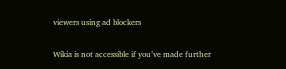viewers using ad blockers

Wikia is not accessible if you’ve made further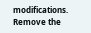modifications. Remove the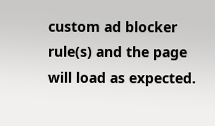custom ad blocker rule(s) and the page will load as expected.